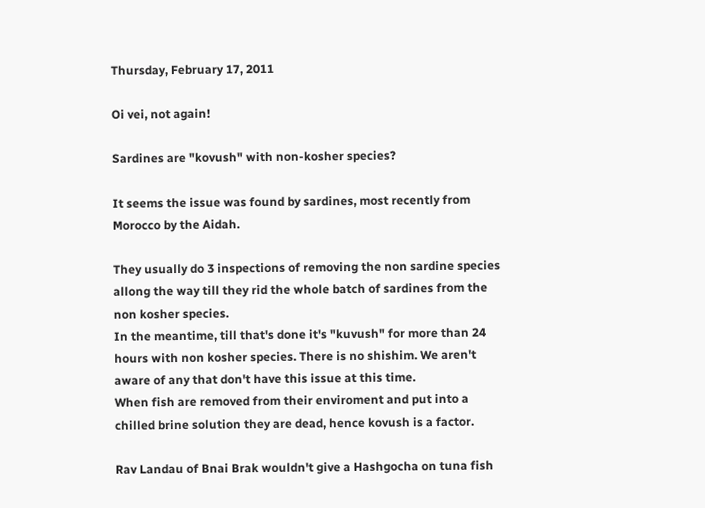Thursday, February 17, 2011

Oi vei, not again!

Sardines are "kovush" with non-kosher species?

It seems the issue was found by sardines, most recently from Morocco by the Aidah.

They usually do 3 inspections of removing the non sardine species allong the way till they rid the whole batch of sardines from the non kosher species.
In the meantime, till that's done it's "kuvush" for more than 24 hours with non kosher species. There is no shishim. We aren't aware of any that don't have this issue at this time.
When fish are removed from their enviroment and put into a chilled brine solution they are dead, hence kovush is a factor.

Rav Landau of Bnai Brak wouldn't give a Hashgocha on tuna fish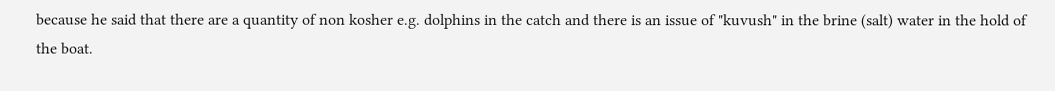because he said that there are a quantity of non kosher e.g. dolphins in the catch and there is an issue of "kuvush" in the brine (salt) water in the hold of the boat.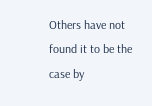Others have not found it to be the case by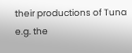their productions of Tuna e.g. the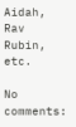Aidah, Rav Rubin, etc.

No comments: